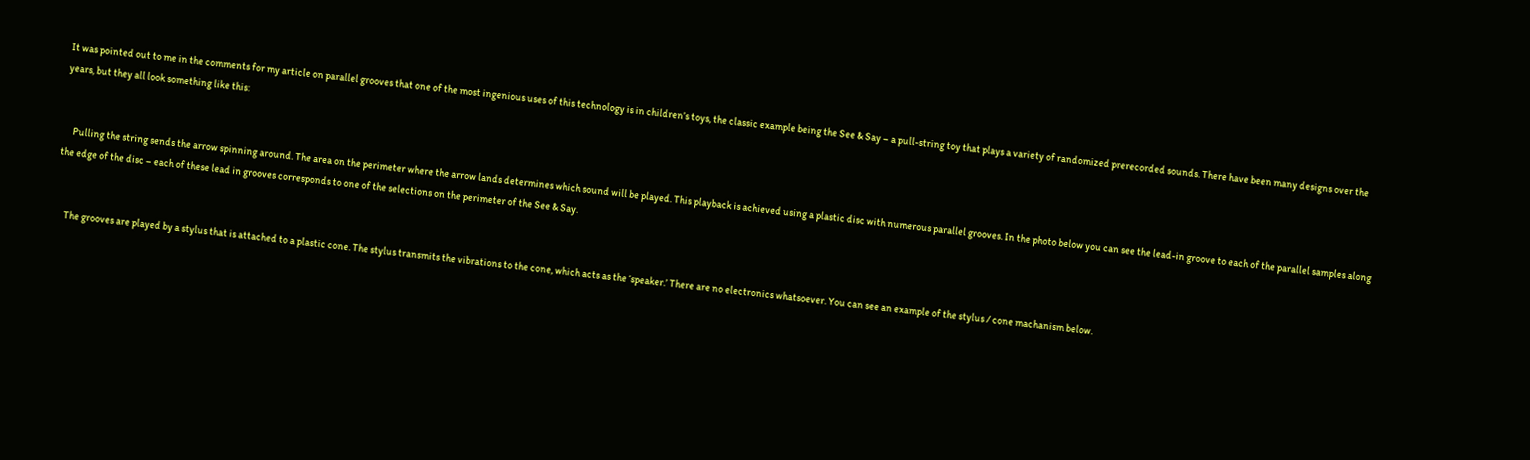It was pointed out to me in the comments for my article on parallel grooves that one of the most ingenious uses of this technology is in children’s toys, the classic example being the See & Say – a pull-string toy that plays a variety of randomized prerecorded sounds. There have been many designs over the years, but they all look something like this:


     Pulling the string sends the arrow spinning around. The area on the perimeter where the arrow lands determines which sound will be played. This playback is achieved using a plastic disc with numerous parallel grooves. In the photo below you can see the lead-in groove to each of the parallel samples along the edge of the disc – each of these lead in grooves corresponds to one of the selections on the perimeter of the See & Say.


     The grooves are played by a stylus that is attached to a plastic cone. The stylus transmits the vibrations to the cone, which acts as the ‘speaker.’ There are no electronics whatsoever. You can see an example of the stylus / cone machanism below.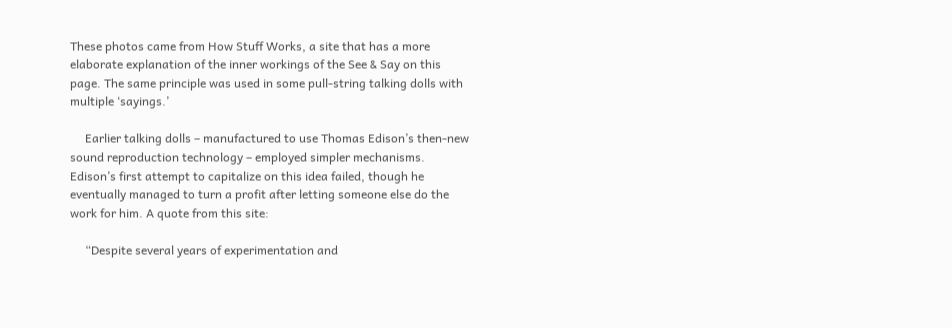These photos came from How Stuff Works, a site that has a more elaborate explanation of the inner workings of the See & Say on this page. The same principle was used in some pull-string talking dolls with multiple ‘sayings.’

     Earlier talking dolls – manufactured to use Thomas Edison’s then-new sound reproduction technology – employed simpler mechanisms. Edison’s first attempt to capitalize on this idea failed, though he eventually managed to turn a profit after letting someone else do the work for him. A quote from this site:

     “Despite several years of experimentation and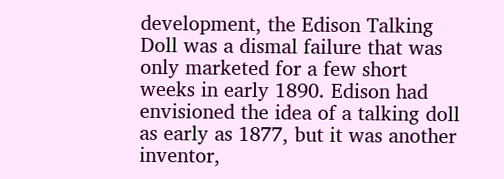development, the Edison Talking Doll was a dismal failure that was only marketed for a few short weeks in early 1890. Edison had envisioned the idea of a talking doll as early as 1877, but it was another inventor,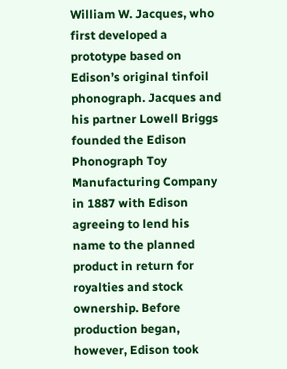William W. Jacques, who first developed a prototype based on Edison’s original tinfoil phonograph. Jacques and his partner Lowell Briggs founded the Edison Phonograph Toy Manufacturing Company in 1887 with Edison agreeing to lend his name to the planned product in return for royalties and stock ownership. Before production began, however, Edison took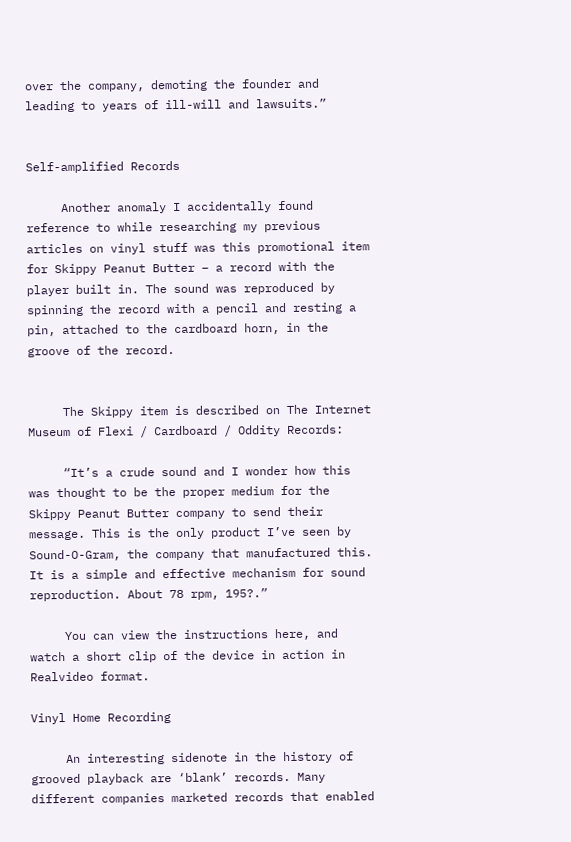over the company, demoting the founder and leading to years of ill-will and lawsuits.”


Self-amplified Records

     Another anomaly I accidentally found reference to while researching my previous articles on vinyl stuff was this promotional item for Skippy Peanut Butter – a record with the player built in. The sound was reproduced by spinning the record with a pencil and resting a pin, attached to the cardboard horn, in the groove of the record.


     The Skippy item is described on The Internet Museum of Flexi / Cardboard / Oddity Records:

     “It’s a crude sound and I wonder how this was thought to be the proper medium for the Skippy Peanut Butter company to send their message. This is the only product I’ve seen by Sound-O-Gram, the company that manufactured this. It is a simple and effective mechanism for sound reproduction. About 78 rpm, 195?.”

     You can view the instructions here, and watch a short clip of the device in action in Realvideo format.

Vinyl Home Recording

     An interesting sidenote in the history of grooved playback are ‘blank’ records. Many different companies marketed records that enabled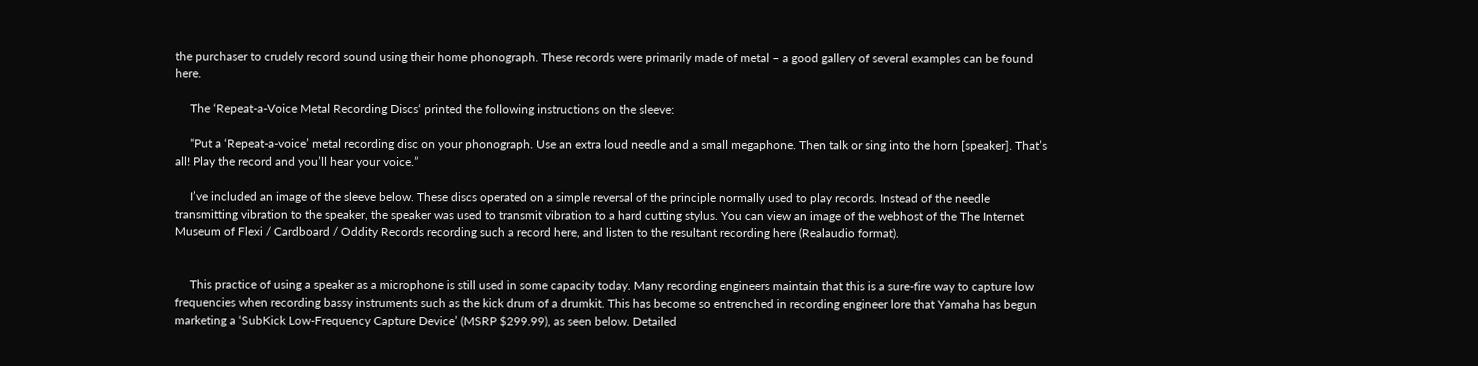the purchaser to crudely record sound using their home phonograph. These records were primarily made of metal – a good gallery of several examples can be found here.

     The ‘Repeat-a-Voice Metal Recording Discs‘ printed the following instructions on the sleeve:

     “Put a ‘Repeat-a-voice’ metal recording disc on your phonograph. Use an extra loud needle and a small megaphone. Then talk or sing into the horn [speaker]. That’s all! Play the record and you’ll hear your voice.”

     I’ve included an image of the sleeve below. These discs operated on a simple reversal of the principle normally used to play records. Instead of the needle transmitting vibration to the speaker, the speaker was used to transmit vibration to a hard cutting stylus. You can view an image of the webhost of the The Internet Museum of Flexi / Cardboard / Oddity Records recording such a record here, and listen to the resultant recording here (Realaudio format).


     This practice of using a speaker as a microphone is still used in some capacity today. Many recording engineers maintain that this is a sure-fire way to capture low frequencies when recording bassy instruments such as the kick drum of a drumkit. This has become so entrenched in recording engineer lore that Yamaha has begun marketing a ‘SubKick Low-Frequency Capture Device’ (MSRP $299.99), as seen below. Detailed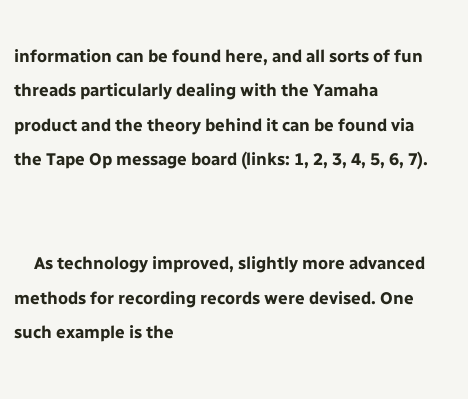information can be found here, and all sorts of fun threads particularly dealing with the Yamaha product and the theory behind it can be found via the Tape Op message board (links: 1, 2, 3, 4, 5, 6, 7).


     As technology improved, slightly more advanced methods for recording records were devised. One such example is the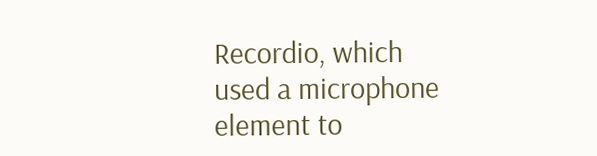Recordio, which used a microphone element to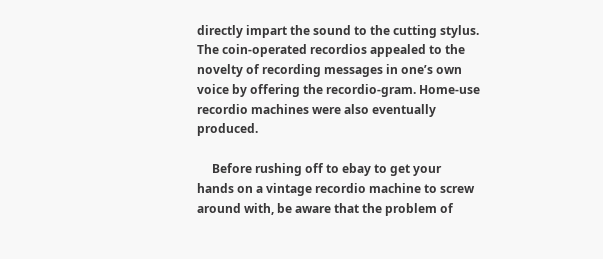directly impart the sound to the cutting stylus. The coin-operated recordios appealed to the novelty of recording messages in one’s own voice by offering the recordio-gram. Home-use recordio machines were also eventually produced.

     Before rushing off to ebay to get your hands on a vintage recordio machine to screw around with, be aware that the problem of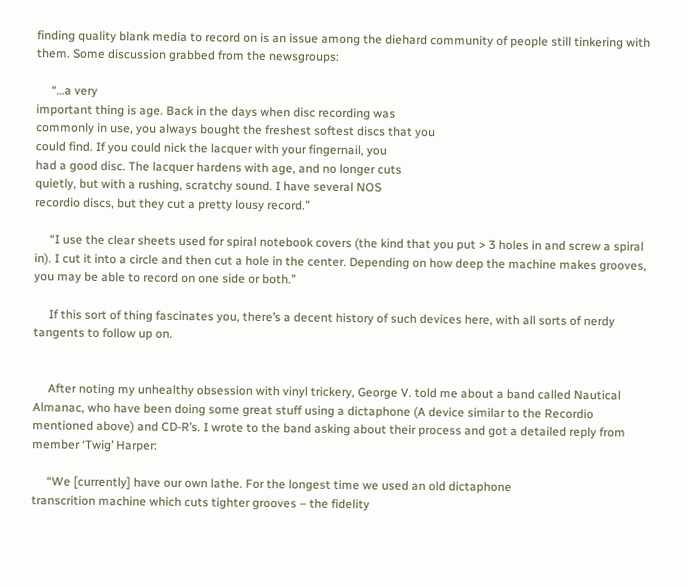finding quality blank media to record on is an issue among the diehard community of people still tinkering with them. Some discussion grabbed from the newsgroups:

     “…a very
important thing is age. Back in the days when disc recording was
commonly in use, you always bought the freshest softest discs that you
could find. If you could nick the lacquer with your fingernail, you
had a good disc. The lacquer hardens with age, and no longer cuts
quietly, but with a rushing, scratchy sound. I have several NOS
recordio discs, but they cut a pretty lousy record.”

     “I use the clear sheets used for spiral notebook covers (the kind that you put > 3 holes in and screw a spiral in). I cut it into a circle and then cut a hole in the center. Depending on how deep the machine makes grooves, you may be able to record on one side or both.”

     If this sort of thing fascinates you, there’s a decent history of such devices here, with all sorts of nerdy tangents to follow up on.


     After noting my unhealthy obsession with vinyl trickery, George V. told me about a band called Nautical Almanac, who have been doing some great stuff using a dictaphone (A device similar to the Recordio mentioned above) and CD-R’s. I wrote to the band asking about their process and got a detailed reply from member ‘Twig’ Harper:

     “We [currently] have our own lathe. For the longest time we used an old dictaphone
transcrition machine which cuts tighter grooves – the fidelity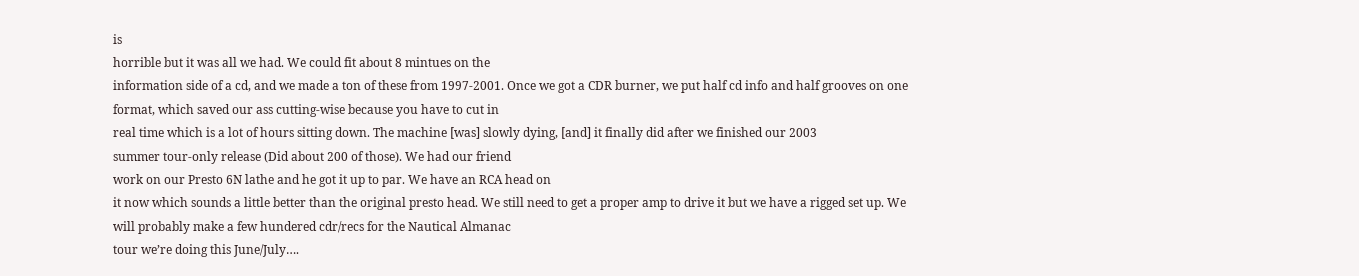is
horrible but it was all we had. We could fit about 8 mintues on the
information side of a cd, and we made a ton of these from 1997-2001. Once we got a CDR burner, we put half cd info and half grooves on one
format, which saved our ass cutting-wise because you have to cut in
real time which is a lot of hours sitting down. The machine [was] slowly dying, [and] it finally did after we finished our 2003
summer tour-only release (Did about 200 of those). We had our friend
work on our Presto 6N lathe and he got it up to par. We have an RCA head on
it now which sounds a little better than the original presto head. We still need to get a proper amp to drive it but we have a rigged set up. We
will probably make a few hundered cdr/recs for the Nautical Almanac
tour we’re doing this June/July….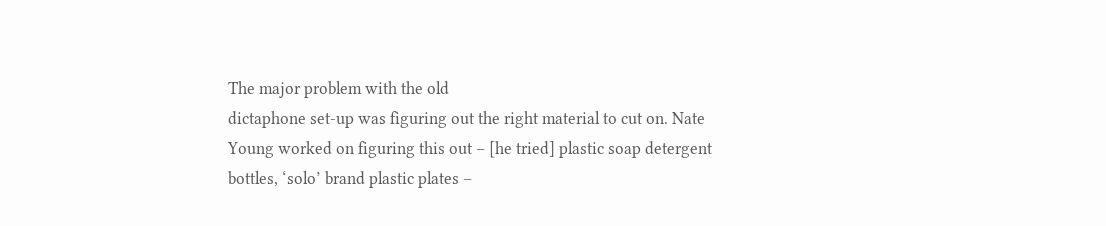The major problem with the old
dictaphone set-up was figuring out the right material to cut on. Nate
Young worked on figuring this out – [he tried] plastic soap detergent
bottles, ‘solo’ brand plastic plates –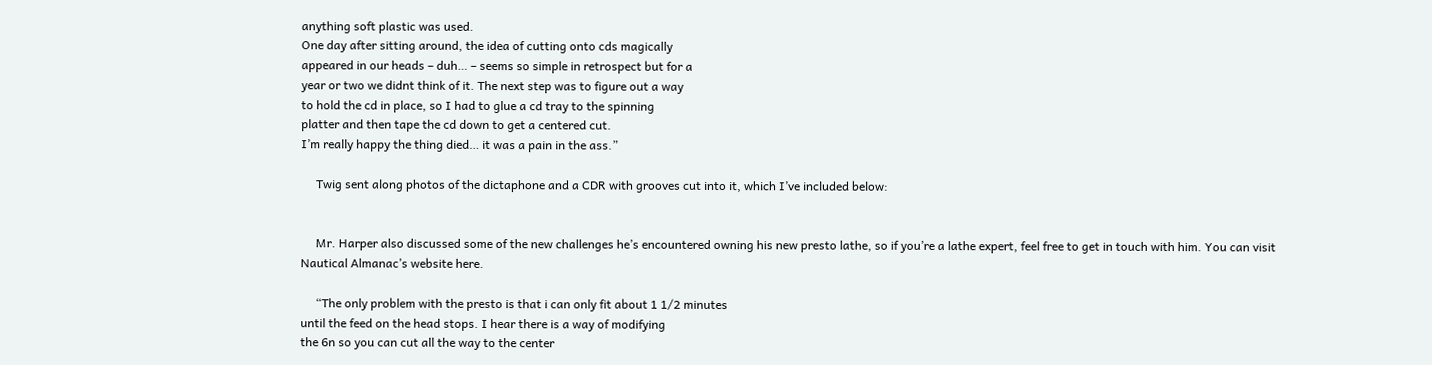anything soft plastic was used.
One day after sitting around, the idea of cutting onto cds magically
appeared in our heads – duh… – seems so simple in retrospect but for a
year or two we didnt think of it. The next step was to figure out a way
to hold the cd in place, so I had to glue a cd tray to the spinning
platter and then tape the cd down to get a centered cut.
I’m really happy the thing died… it was a pain in the ass.”

     Twig sent along photos of the dictaphone and a CDR with grooves cut into it, which I’ve included below:


     Mr. Harper also discussed some of the new challenges he’s encountered owning his new presto lathe, so if you’re a lathe expert, feel free to get in touch with him. You can visit Nautical Almanac’s website here.

     “The only problem with the presto is that i can only fit about 1 1/2 minutes
until the feed on the head stops. I hear there is a way of modifying
the 6n so you can cut all the way to the center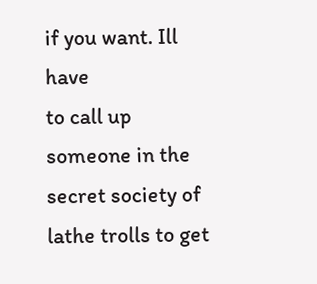if you want. Ill have
to call up someone in the secret society of lathe trolls to get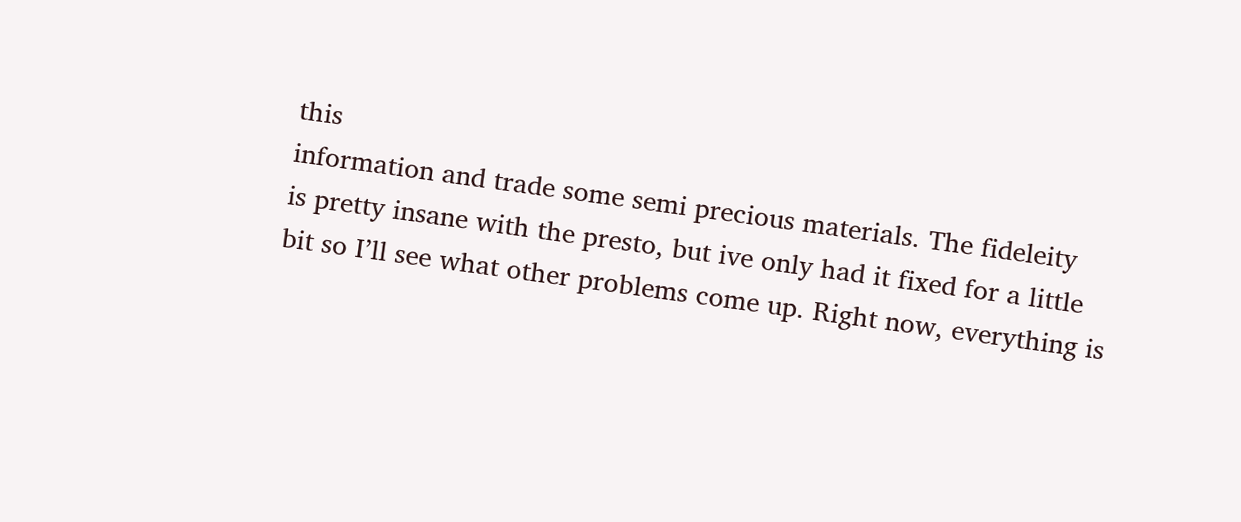this
information and trade some semi precious materials. The fideleity
is pretty insane with the presto, but ive only had it fixed for a little
bit so I’ll see what other problems come up. Right now, everything is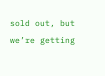sold out, but we’re getting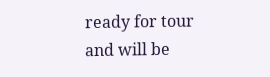ready for tour and will be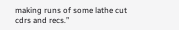making runs of some lathe cut cdrs and recs.”